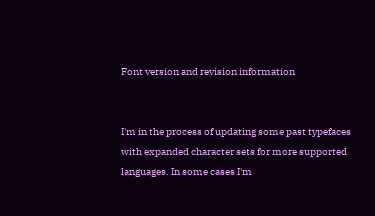Font version and revision information


I'm in the process of updating some past typefaces with expanded character sets for more supported languages. In some cases I'm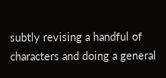subtly revising a handful of characters and doing a general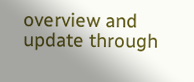overview and update through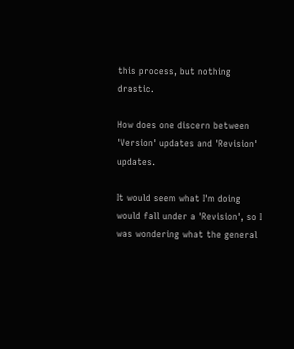this process, but nothing drastic.

How does one discern between 'Version' updates and 'Revision' updates.

It would seem what I'm doing would fall under a 'Revision', so I was wondering what the general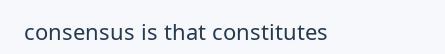consensus is that constitutes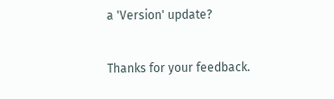a 'Version' update?

Thanks for your feedback.